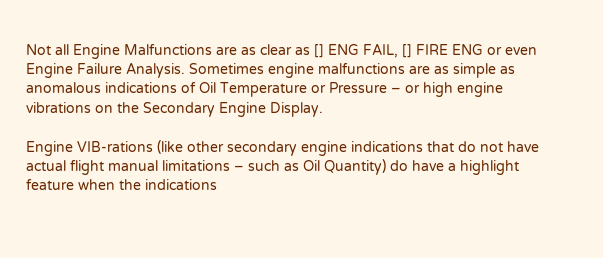Not all Engine Malfunctions are as clear as [] ENG FAIL, [] FIRE ENG or even Engine Failure Analysis. Sometimes engine malfunctions are as simple as anomalous indications of Oil Temperature or Pressure – or high engine vibrations on the Secondary Engine Display.

Engine VIB-rations (like other secondary engine indications that do not have actual flight manual limitations – such as Oil Quantity) do have a highlight feature when the indications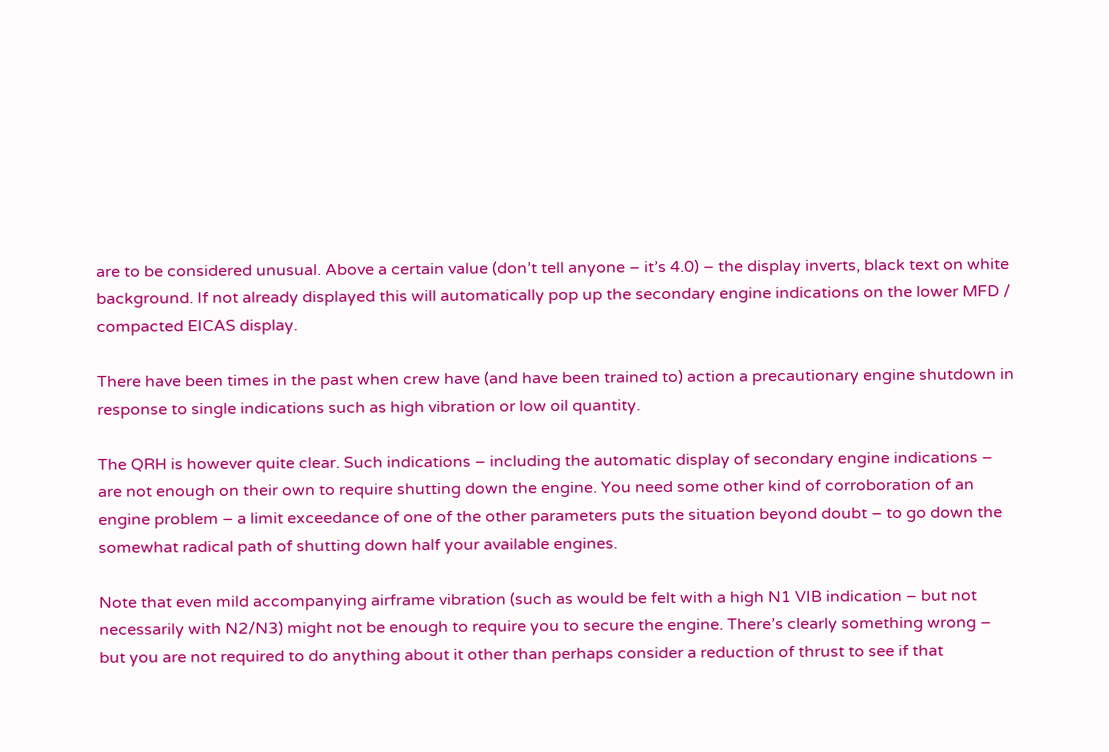are to be considered unusual. Above a certain value (don’t tell anyone – it’s 4.0) – the display inverts, black text on white background. If not already displayed this will automatically pop up the secondary engine indications on the lower MFD / compacted EICAS display.

There have been times in the past when crew have (and have been trained to) action a precautionary engine shutdown in response to single indications such as high vibration or low oil quantity.

The QRH is however quite clear. Such indications – including the automatic display of secondary engine indications – are not enough on their own to require shutting down the engine. You need some other kind of corroboration of an engine problem – a limit exceedance of one of the other parameters puts the situation beyond doubt – to go down the somewhat radical path of shutting down half your available engines.

Note that even mild accompanying airframe vibration (such as would be felt with a high N1 VIB indication – but not necessarily with N2/N3) might not be enough to require you to secure the engine. There’s clearly something wrong – but you are not required to do anything about it other than perhaps consider a reduction of thrust to see if that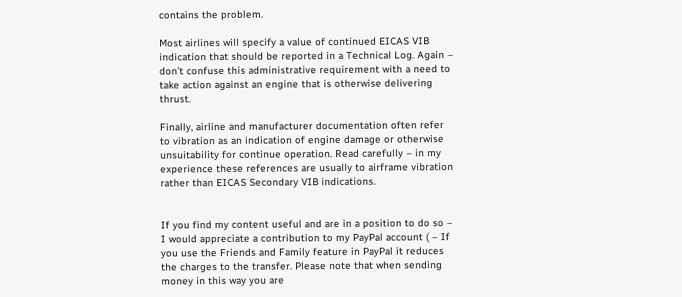contains the problem.

Most airlines will specify a value of continued EICAS VIB indication that should be reported in a Technical Log. Again – don’t confuse this administrative requirement with a need to take action against an engine that is otherwise delivering thrust.

Finally, airline and manufacturer documentation often refer to vibration as an indication of engine damage or otherwise unsuitability for continue operation. Read carefully – in my experience these references are usually to airframe vibration rather than EICAS Secondary VIB indications.


If you find my content useful and are in a position to do so – I would appreciate a contribution to my PayPal account ( – If you use the Friends and Family feature in PayPal it reduces the charges to the transfer. Please note that when sending money in this way you are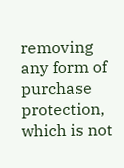removing any form of purchase protection, which is not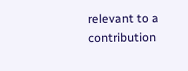relevant to a contribution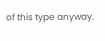of this type anyway.